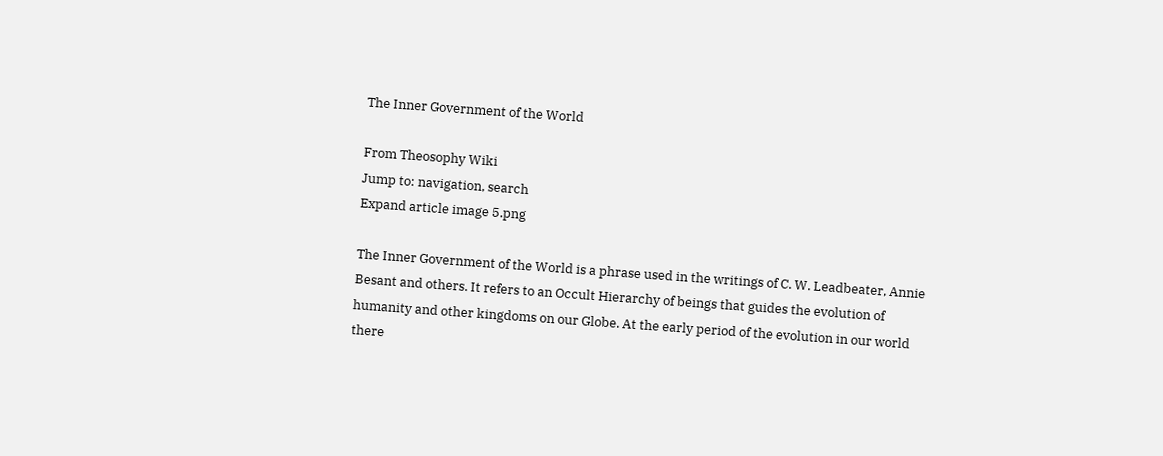The Inner Government of the World

From Theosophy Wiki
Jump to: navigation, search
Expand article image 5.png

The Inner Government of the World is a phrase used in the writings of C. W. Leadbeater, Annie Besant and others. It refers to an Occult Hierarchy of beings that guides the evolution of humanity and other kingdoms on our Globe. At the early period of the evolution in our world there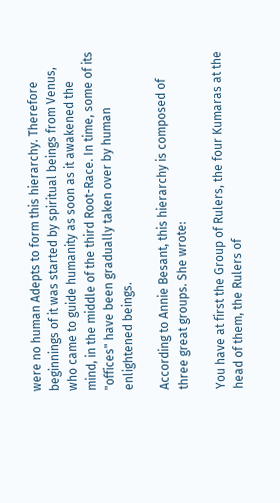were no human Adepts to form this hierarchy. Therefore beginnings of it was started by spiritual beings from Venus, who came to guide humanity as soon as it awakened the mind, in the middle of the third Root-Race. In time, some of its "offices" have been gradually taken over by human enlightened beings.

According to Annie Besant, this hierarchy is composed of three great groups. She wrote:

You have at first the Group of Rulers, the four Kumaras at the head of them, the Rulers of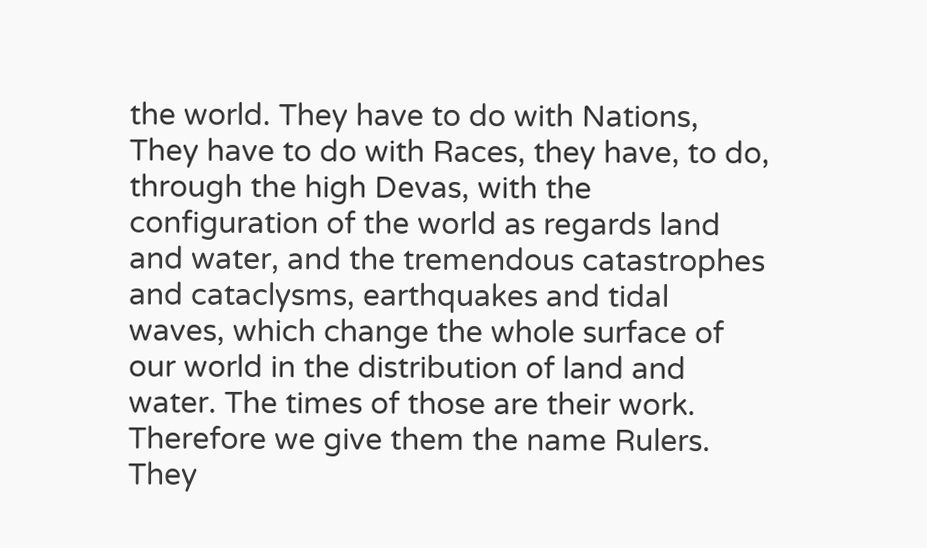the world. They have to do with Nations, They have to do with Races, they have, to do, through the high Devas, with the configuration of the world as regards land and water, and the tremendous catastrophes and cataclysms, earthquakes and tidal waves, which change the whole surface of our world in the distribution of land and water. The times of those are their work. Therefore we give them the name Rulers. They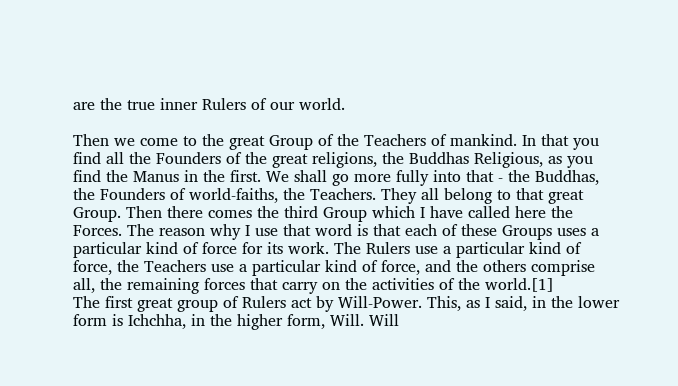are the true inner Rulers of our world.

Then we come to the great Group of the Teachers of mankind. In that you find all the Founders of the great religions, the Buddhas Religious, as you find the Manus in the first. We shall go more fully into that - the Buddhas, the Founders of world-faiths, the Teachers. They all belong to that great Group. Then there comes the third Group which I have called here the Forces. The reason why I use that word is that each of these Groups uses a particular kind of force for its work. The Rulers use a particular kind of force, the Teachers use a particular kind of force, and the others comprise all, the remaining forces that carry on the activities of the world.[1]
The first great group of Rulers act by Will-Power. This, as I said, in the lower form is Ichchha, in the higher form, Will. Will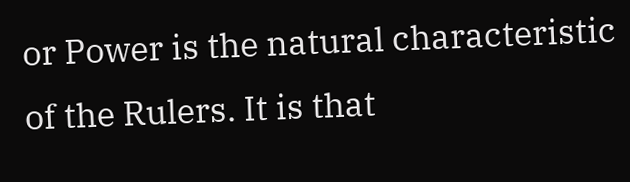or Power is the natural characteristic of the Rulers. It is that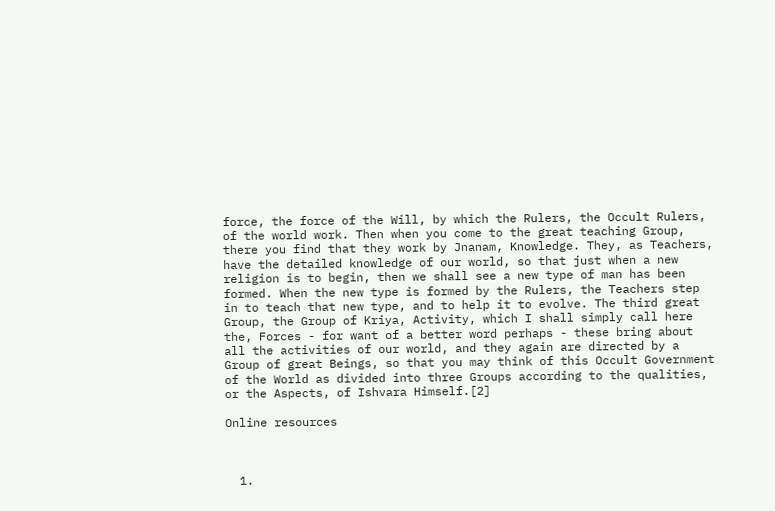force, the force of the Will, by which the Rulers, the Occult Rulers, of the world work. Then when you come to the great teaching Group, there you find that they work by Jnanam, Knowledge. They, as Teachers, have the detailed knowledge of our world, so that just when a new religion is to begin, then we shall see a new type of man has been formed. When the new type is formed by the Rulers, the Teachers step in to teach that new type, and to help it to evolve. The third great Group, the Group of Kriya, Activity, which I shall simply call here the, Forces - for want of a better word perhaps - these bring about all the activities of our world, and they again are directed by a Group of great Beings, so that you may think of this Occult Government of the World as divided into three Groups according to the qualities, or the Aspects, of Ishvara Himself.[2]

Online resources



  1.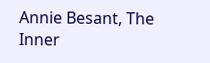Annie Besant, The Inner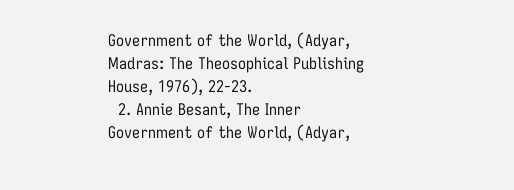Government of the World, (Adyar, Madras: The Theosophical Publishing House, 1976), 22-23.
  2. Annie Besant, The Inner Government of the World, (Adyar,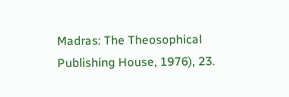Madras: The Theosophical Publishing House, 1976), 23.